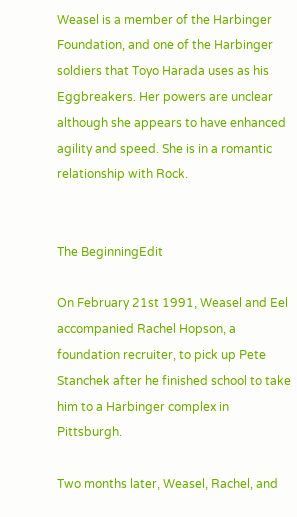Weasel is a member of the Harbinger Foundation, and one of the Harbinger soldiers that Toyo Harada uses as his Eggbreakers. Her powers are unclear although she appears to have enhanced agility and speed. She is in a romantic relationship with Rock.


The BeginningEdit

On February 21st 1991, Weasel and Eel accompanied Rachel Hopson, a foundation recruiter, to pick up Pete Stanchek after he finished school to take him to a Harbinger complex in Pittsburgh.

Two months later, Weasel, Rachel, and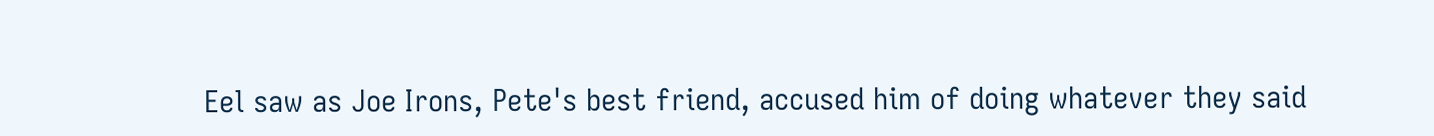Eel saw as Joe Irons, Pete's best friend, accused him of doing whatever they said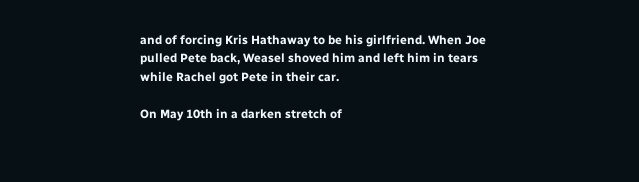and of forcing Kris Hathaway to be his girlfriend. When Joe pulled Pete back, Weasel shoved him and left him in tears while Rachel got Pete in their car.

On May 10th in a darken stretch of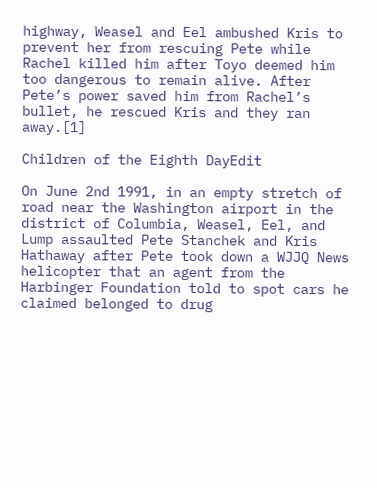highway, Weasel and Eel ambushed Kris to prevent her from rescuing Pete while Rachel killed him after Toyo deemed him too dangerous to remain alive. After Pete’s power saved him from Rachel’s bullet, he rescued Kris and they ran away.[1]

Children of the Eighth DayEdit

On June 2nd 1991, in an empty stretch of road near the Washington airport in the district of Columbia, Weasel, Eel, and Lump assaulted Pete Stanchek and Kris Hathaway after Pete took down a WJJQ News helicopter that an agent from the Harbinger Foundation told to spot cars he claimed belonged to drug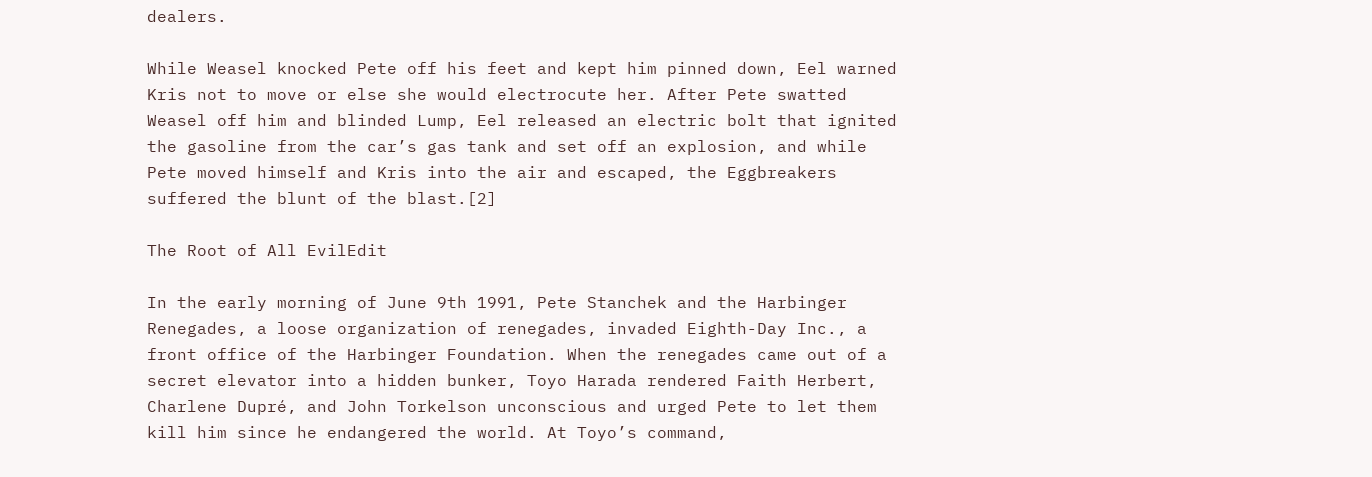dealers.

While Weasel knocked Pete off his feet and kept him pinned down, Eel warned Kris not to move or else she would electrocute her. After Pete swatted Weasel off him and blinded Lump, Eel released an electric bolt that ignited the gasoline from the car’s gas tank and set off an explosion, and while Pete moved himself and Kris into the air and escaped, the Eggbreakers suffered the blunt of the blast.[2]

The Root of All EvilEdit

In the early morning of June 9th 1991, Pete Stanchek and the Harbinger Renegades, a loose organization of renegades, invaded Eighth-Day Inc., a front office of the Harbinger Foundation. When the renegades came out of a secret elevator into a hidden bunker, Toyo Harada rendered Faith Herbert, Charlene Dupré, and John Torkelson unconscious and urged Pete to let them kill him since he endangered the world. At Toyo’s command,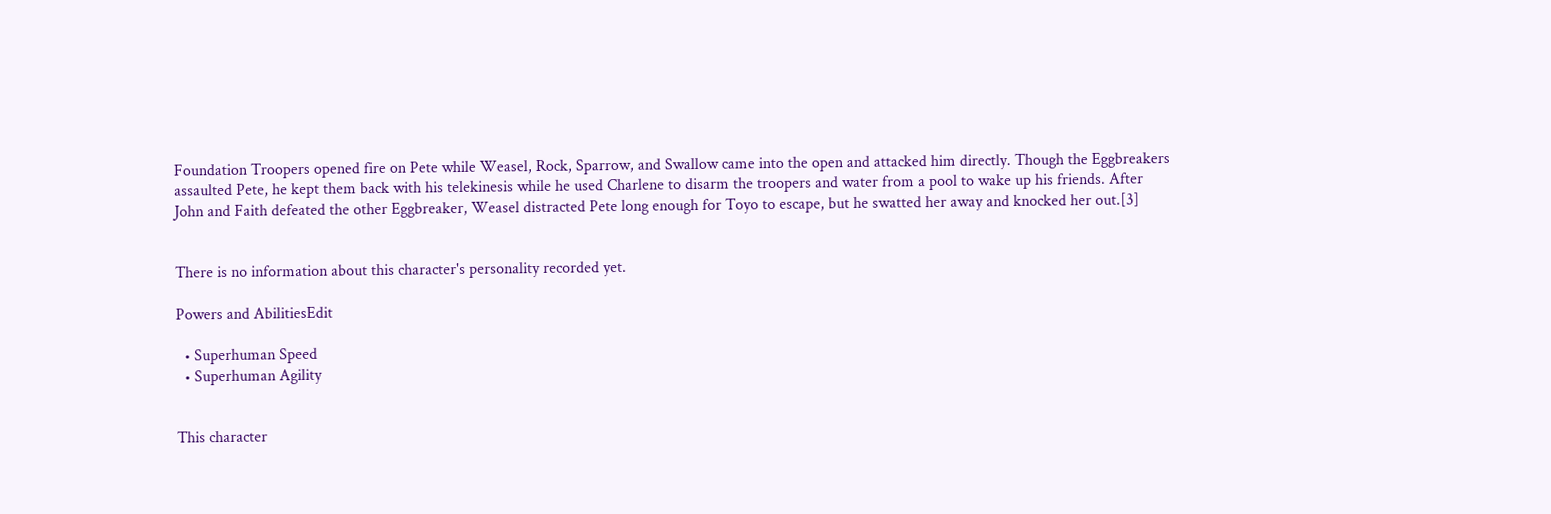Foundation Troopers opened fire on Pete while Weasel, Rock, Sparrow, and Swallow came into the open and attacked him directly. Though the Eggbreakers assaulted Pete, he kept them back with his telekinesis while he used Charlene to disarm the troopers and water from a pool to wake up his friends. After John and Faith defeated the other Eggbreaker, Weasel distracted Pete long enough for Toyo to escape, but he swatted her away and knocked her out.[3]


There is no information about this character's personality recorded yet.

Powers and AbilitiesEdit

  • Superhuman Speed
  • Superhuman Agility


This character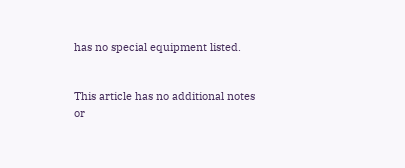has no special equipment listed.


This article has no additional notes or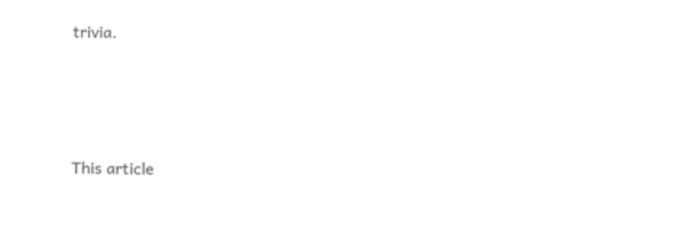trivia.




This article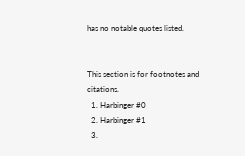has no notable quotes listed.


This section is for footnotes and citations.
  1. Harbinger #0
  2. Harbinger #1
  3.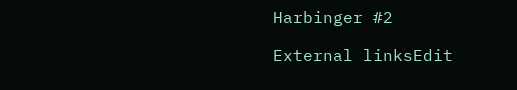Harbinger #2

External linksEdit